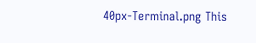40px-Terminal.png This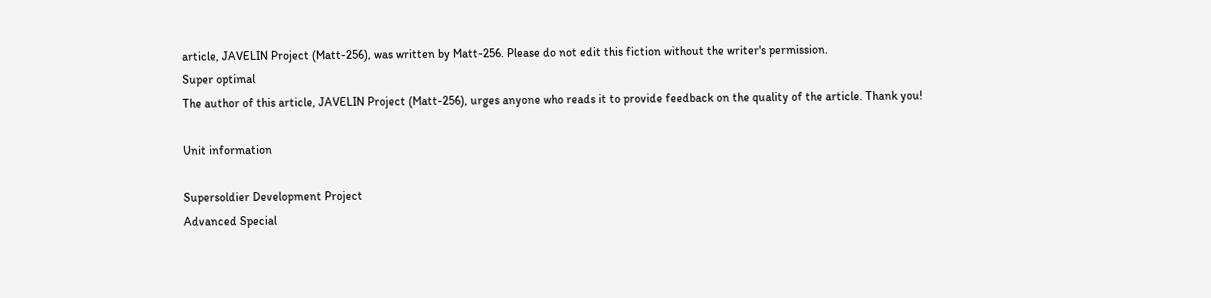article, JAVELIN Project (Matt-256), was written by Matt-256. Please do not edit this fiction without the writer's permission.
Super optimal
The author of this article, JAVELIN Project (Matt-256), urges anyone who reads it to provide feedback on the quality of the article. Thank you!

Unit information

Supersoldier Development Project
Advanced Special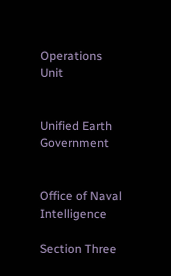Operations Unit


Unified Earth Government


Office of Naval Intelligence

Section Three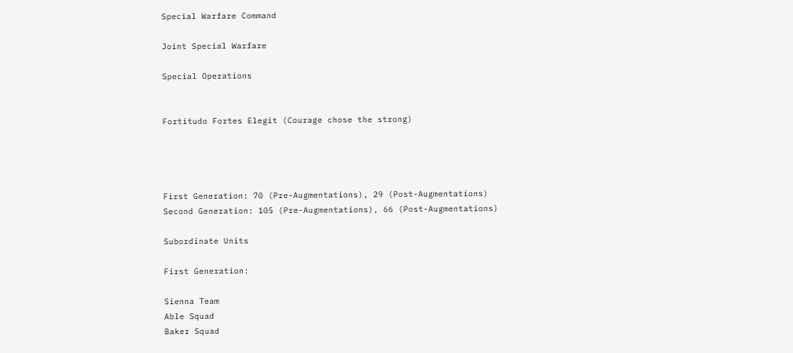Special Warfare Command

Joint Special Warfare

Special Operations


Fortitudo Fortes Elegit (Courage chose the strong)




First Generation: 70 (Pre-Augmentations), 29 (Post-Augmentations)
Second Generation: 105 (Pre-Augmentations), 66 (Post-Augmentations)

Subordinate Units

First Generation:

Sienna Team
Able Squad
Baker Squad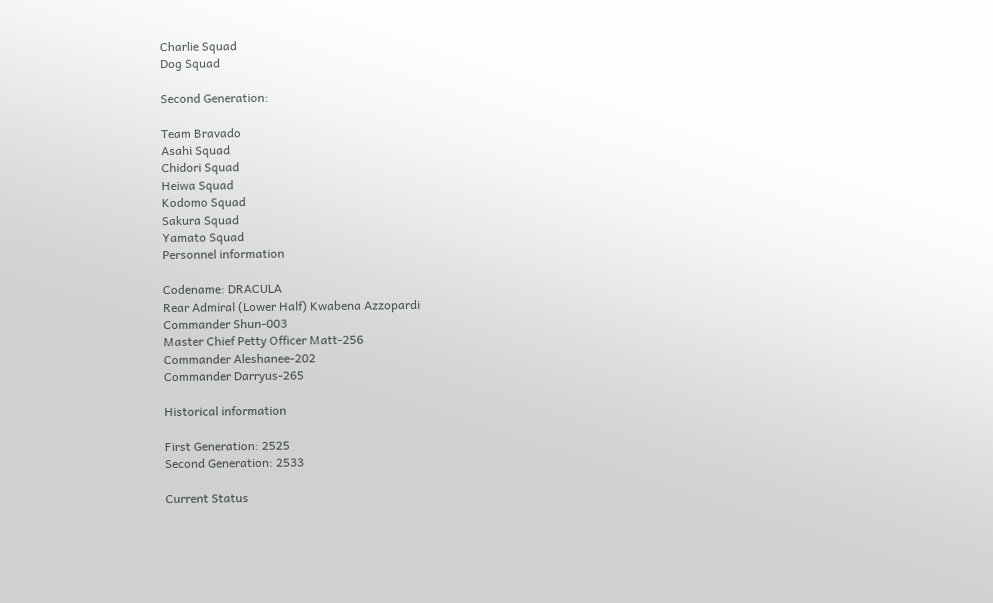Charlie Squad
Dog Squad

Second Generation:

Team Bravado
Asahi Squad
Chidori Squad
Heiwa Squad
Kodomo Squad
Sakura Squad
Yamato Squad
Personnel information

Codename: DRACULA
Rear Admiral (Lower Half) Kwabena Azzopardi
Commander Shun-003
Master Chief Petty Officer Matt-256
Commander Aleshanee-202
Commander Darryus-265

Historical information

First Generation: 2525
Second Generation: 2533

Current Status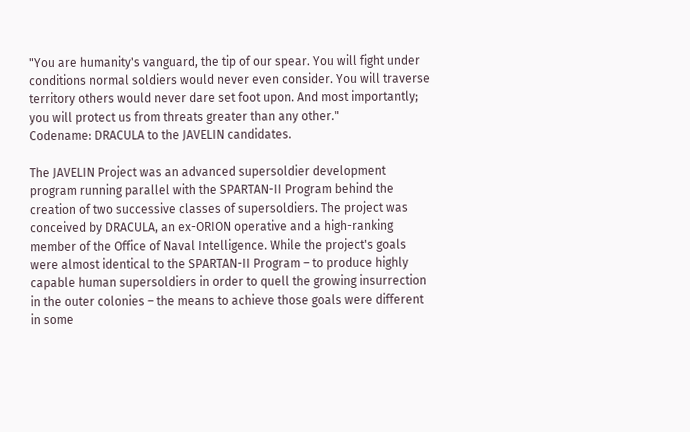"You are humanity's vanguard, the tip of our spear. You will fight under conditions normal soldiers would never even consider. You will traverse territory others would never dare set foot upon. And most importantly; you will protect us from threats greater than any other."
Codename: DRACULA to the JAVELIN candidates.

The JAVELIN Project was an advanced supersoldier development program running parallel with the SPARTAN-II Program behind the creation of two successive classes of supersoldiers. The project was conceived by DRACULA, an ex-ORION operative and a high-ranking member of the Office of Naval Intelligence. While the project's goals were almost identical to the SPARTAN-II Program – to produce highly capable human supersoldiers in order to quell the growing insurrection in the outer colonies – the means to achieve those goals were different in some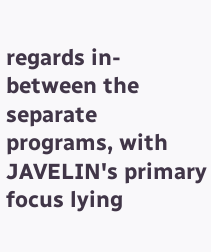regards in-between the separate programs, with JAVELIN's primary focus lying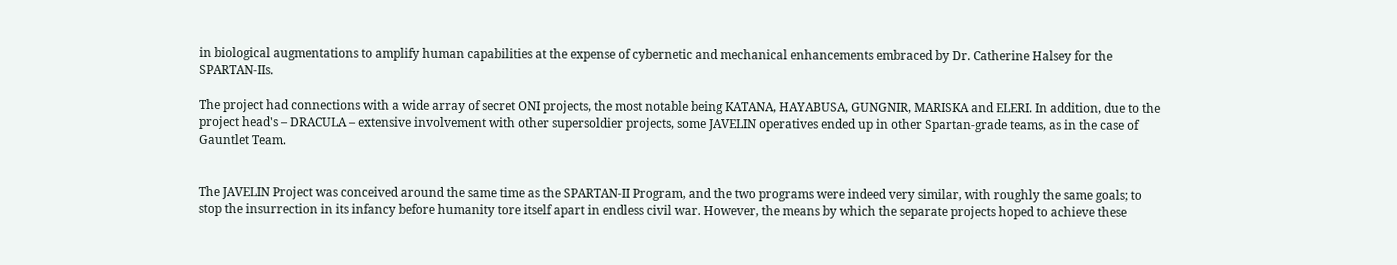in biological augmentations to amplify human capabilities at the expense of cybernetic and mechanical enhancements embraced by Dr. Catherine Halsey for the SPARTAN-IIs.

The project had connections with a wide array of secret ONI projects, the most notable being KATANA, HAYABUSA, GUNGNIR, MARISKA and ELERI. In addition, due to the project head's – DRACULA – extensive involvement with other supersoldier projects, some JAVELIN operatives ended up in other Spartan-grade teams, as in the case of Gauntlet Team.


The JAVELIN Project was conceived around the same time as the SPARTAN-II Program, and the two programs were indeed very similar, with roughly the same goals; to stop the insurrection in its infancy before humanity tore itself apart in endless civil war. However, the means by which the separate projects hoped to achieve these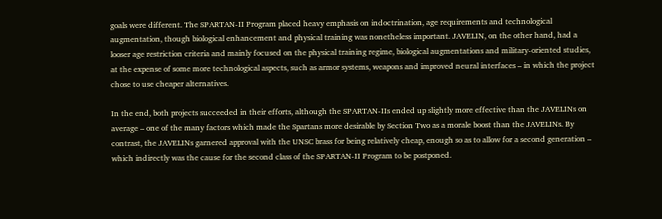goals were different. The SPARTAN-II Program placed heavy emphasis on indoctrination, age requirements and technological augmentation, though biological enhancement and physical training was nonetheless important. JAVELIN, on the other hand, had a looser age restriction criteria and mainly focused on the physical training regime, biological augmentations and military-oriented studies, at the expense of some more technological aspects, such as armor systems, weapons and improved neural interfaces – in which the project chose to use cheaper alternatives.

In the end, both projects succeeded in their efforts, although the SPARTAN-IIs ended up slightly more effective than the JAVELINs on average – one of the many factors which made the Spartans more desirable by Section Two as a morale boost than the JAVELINs. By contrast, the JAVELINs garnered approval with the UNSC brass for being relatively cheap, enough so as to allow for a second generation – which indirectly was the cause for the second class of the SPARTAN-II Program to be postponed.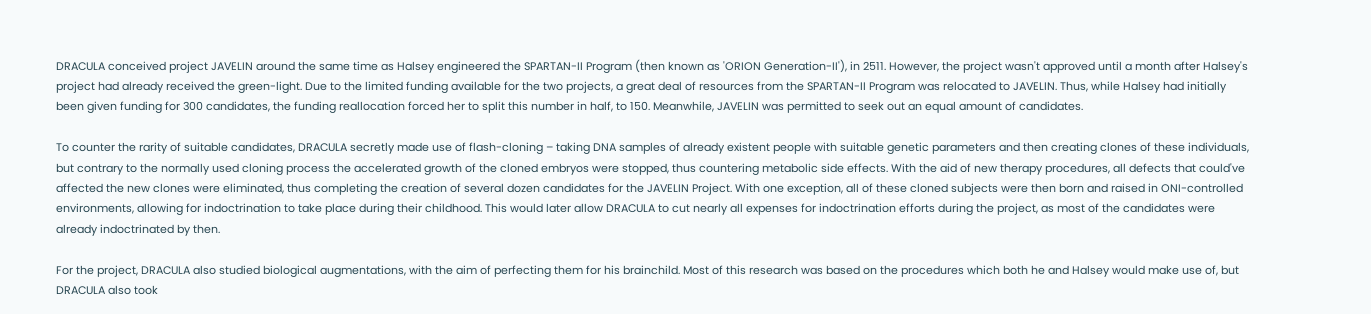DRACULA conceived project JAVELIN around the same time as Halsey engineered the SPARTAN-II Program (then known as 'ORION Generation-II'), in 2511. However, the project wasn't approved until a month after Halsey's project had already received the green-light. Due to the limited funding available for the two projects, a great deal of resources from the SPARTAN-II Program was relocated to JAVELIN. Thus, while Halsey had initially been given funding for 300 candidates, the funding reallocation forced her to split this number in half, to 150. Meanwhile, JAVELIN was permitted to seek out an equal amount of candidates.

To counter the rarity of suitable candidates, DRACULA secretly made use of flash-cloning – taking DNA samples of already existent people with suitable genetic parameters and then creating clones of these individuals, but contrary to the normally used cloning process the accelerated growth of the cloned embryos were stopped, thus countering metabolic side effects. With the aid of new therapy procedures, all defects that could've affected the new clones were eliminated, thus completing the creation of several dozen candidates for the JAVELIN Project. With one exception, all of these cloned subjects were then born and raised in ONI-controlled environments, allowing for indoctrination to take place during their childhood. This would later allow DRACULA to cut nearly all expenses for indoctrination efforts during the project, as most of the candidates were already indoctrinated by then.

For the project, DRACULA also studied biological augmentations, with the aim of perfecting them for his brainchild. Most of this research was based on the procedures which both he and Halsey would make use of, but DRACULA also took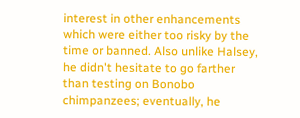interest in other enhancements which were either too risky by the time or banned. Also unlike Halsey, he didn't hesitate to go farther than testing on Bonobo chimpanzees; eventually, he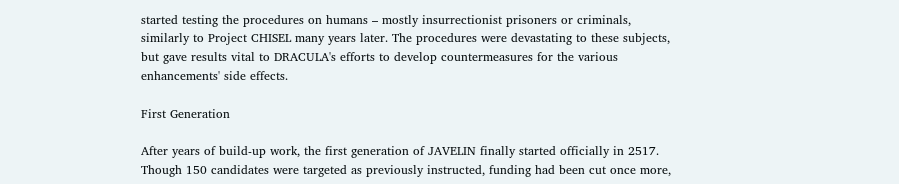started testing the procedures on humans – mostly insurrectionist prisoners or criminals, similarly to Project CHISEL many years later. The procedures were devastating to these subjects, but gave results vital to DRACULA's efforts to develop countermeasures for the various enhancements' side effects.

First Generation

After years of build-up work, the first generation of JAVELIN finally started officially in 2517. Though 150 candidates were targeted as previously instructed, funding had been cut once more,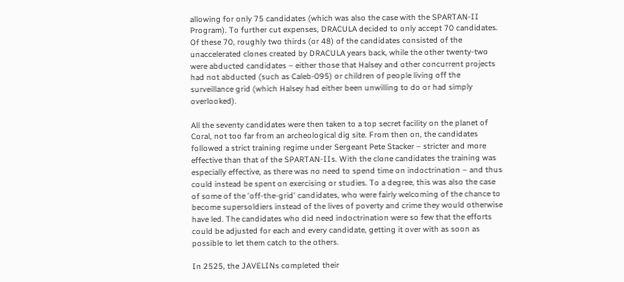allowing for only 75 candidates (which was also the case with the SPARTAN-II Program). To further cut expenses, DRACULA decided to only accept 70 candidates. Of these 70, roughly two thirds (or 48) of the candidates consisted of the unaccelerated clones created by DRACULA years back, while the other twenty-two were abducted candidates – either those that Halsey and other concurrent projects had not abducted (such as Caleb-095) or children of people living off the surveillance grid (which Halsey had either been unwilling to do or had simply overlooked).

All the seventy candidates were then taken to a top secret facility on the planet of Coral, not too far from an archeological dig site. From then on, the candidates followed a strict training regime under Sergeant Pete Stacker – stricter and more effective than that of the SPARTAN-IIs. With the clone candidates the training was especially effective, as there was no need to spend time on indoctrination – and thus could instead be spent on exercising or studies. To a degree, this was also the case of some of the 'off-the-grid' candidates, who were fairly welcoming of the chance to become supersoldiers instead of the lives of poverty and crime they would otherwise have led. The candidates who did need indoctrination were so few that the efforts could be adjusted for each and every candidate, getting it over with as soon as possible to let them catch to the others.

In 2525, the JAVELINs completed their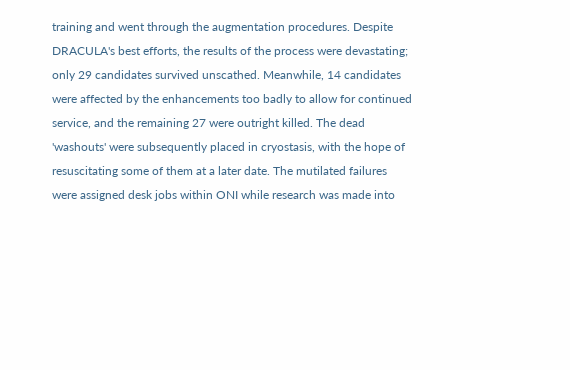training and went through the augmentation procedures. Despite DRACULA's best efforts, the results of the process were devastating; only 29 candidates survived unscathed. Meanwhile, 14 candidates were affected by the enhancements too badly to allow for continued service, and the remaining 27 were outright killed. The dead 'washouts' were subsequently placed in cryostasis, with the hope of resuscitating some of them at a later date. The mutilated failures were assigned desk jobs within ONI while research was made into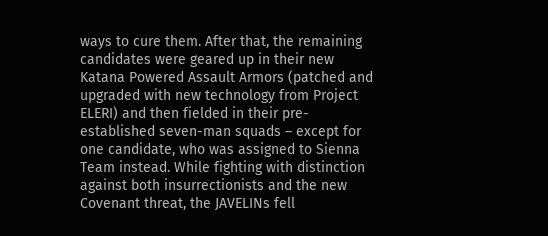ways to cure them. After that, the remaining candidates were geared up in their new Katana Powered Assault Armors (patched and upgraded with new technology from Project ELERI) and then fielded in their pre-established seven-man squads – except for one candidate, who was assigned to Sienna Team instead. While fighting with distinction against both insurrectionists and the new Covenant threat, the JAVELINs fell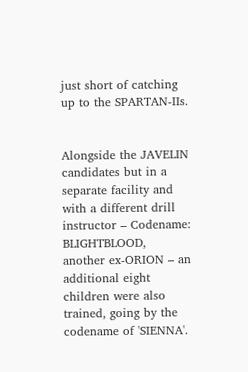just short of catching up to the SPARTAN-IIs.


Alongside the JAVELIN candidates but in a separate facility and with a different drill instructor – Codename: BLIGHTBLOOD, another ex-ORION – an additional eight children were also trained, going by the codename of 'SIENNA'.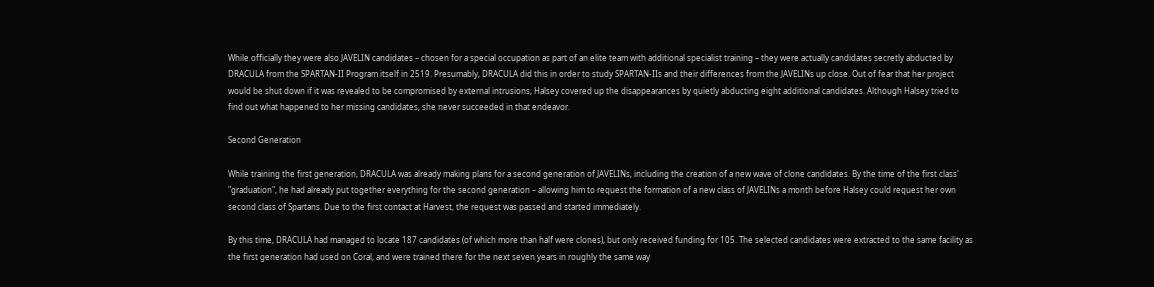While officially they were also JAVELIN candidates – chosen for a special occupation as part of an elite team with additional specialist training – they were actually candidates secretly abducted by DRACULA from the SPARTAN-II Program itself in 2519. Presumably, DRACULA did this in order to study SPARTAN-IIs and their differences from the JAVELINs up close. Out of fear that her project would be shut down if it was revealed to be compromised by external intrusions, Halsey covered up the disappearances by quietly abducting eight additional candidates. Although Halsey tried to find out what happened to her missing candidates, she never succeeded in that endeavor.

Second Generation

While training the first generation, DRACULA was already making plans for a second generation of JAVELINs, including the creation of a new wave of clone candidates. By the time of the first class' "graduation", he had already put together everything for the second generation – allowing him to request the formation of a new class of JAVELINs a month before Halsey could request her own second class of Spartans. Due to the first contact at Harvest, the request was passed and started immediately.

By this time, DRACULA had managed to locate 187 candidates (of which more than half were clones), but only received funding for 105. The selected candidates were extracted to the same facility as the first generation had used on Coral, and were trained there for the next seven years in roughly the same way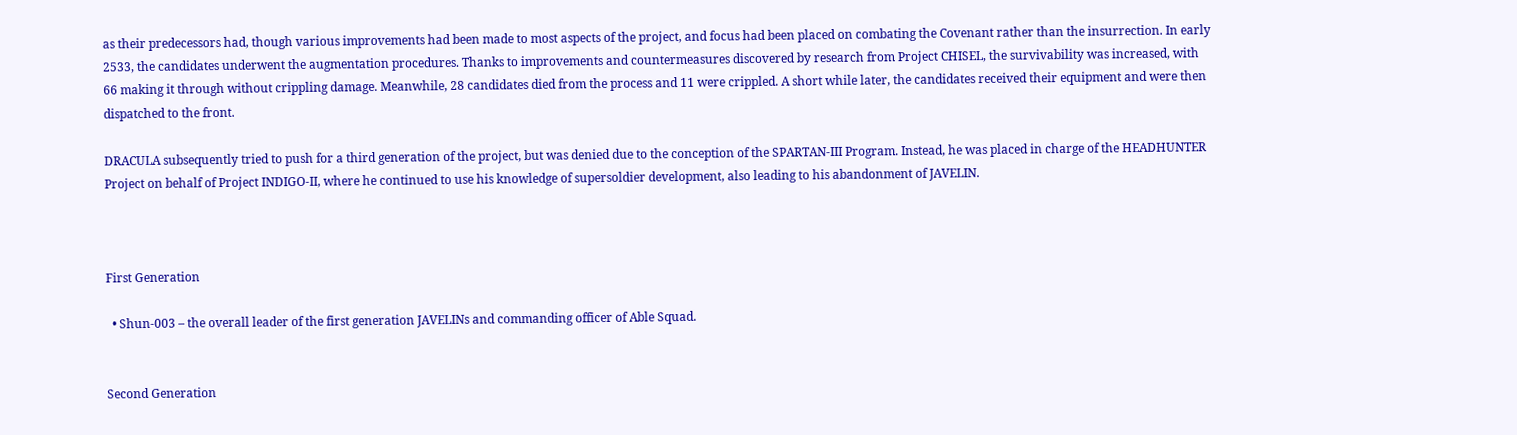as their predecessors had, though various improvements had been made to most aspects of the project, and focus had been placed on combating the Covenant rather than the insurrection. In early 2533, the candidates underwent the augmentation procedures. Thanks to improvements and countermeasures discovered by research from Project CHISEL, the survivability was increased, with 66 making it through without crippling damage. Meanwhile, 28 candidates died from the process and 11 were crippled. A short while later, the candidates received their equipment and were then dispatched to the front.

DRACULA subsequently tried to push for a third generation of the project, but was denied due to the conception of the SPARTAN-III Program. Instead, he was placed in charge of the HEADHUNTER Project on behalf of Project INDIGO-II, where he continued to use his knowledge of supersoldier development, also leading to his abandonment of JAVELIN.



First Generation

  • Shun-003 – the overall leader of the first generation JAVELINs and commanding officer of Able Squad.


Second Generation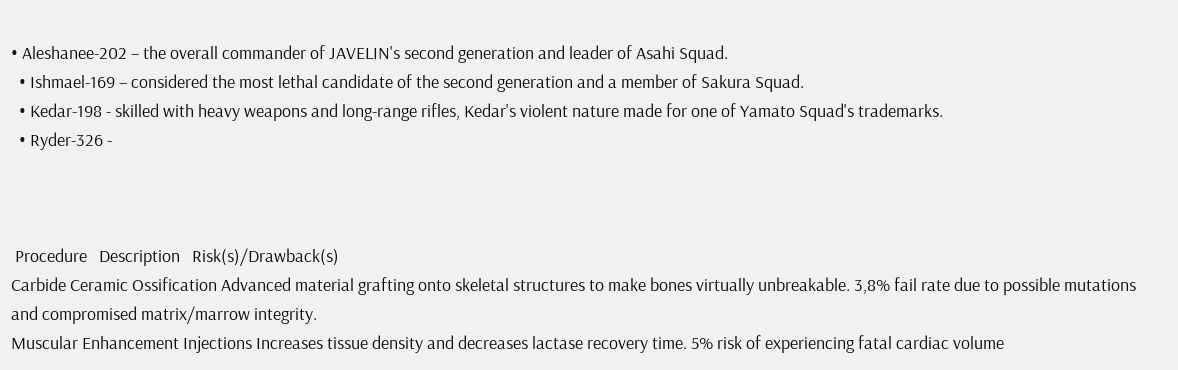• Aleshanee-202 – the overall commander of JAVELIN's second generation and leader of Asahi Squad.
  • Ishmael-169 – considered the most lethal candidate of the second generation and a member of Sakura Squad.
  • Kedar-198 - skilled with heavy weapons and long-range rifles, Kedar's violent nature made for one of Yamato Squad's trademarks.
  • Ryder-326 -



 Procedure   Description   Risk(s)/Drawback(s)
Carbide Ceramic Ossification Advanced material grafting onto skeletal structures to make bones virtually unbreakable. 3,8% fail rate due to possible mutations and compromised matrix/marrow integrity.
Muscular Enhancement Injections Increases tissue density and decreases lactase recovery time. 5% risk of experiencing fatal cardiac volume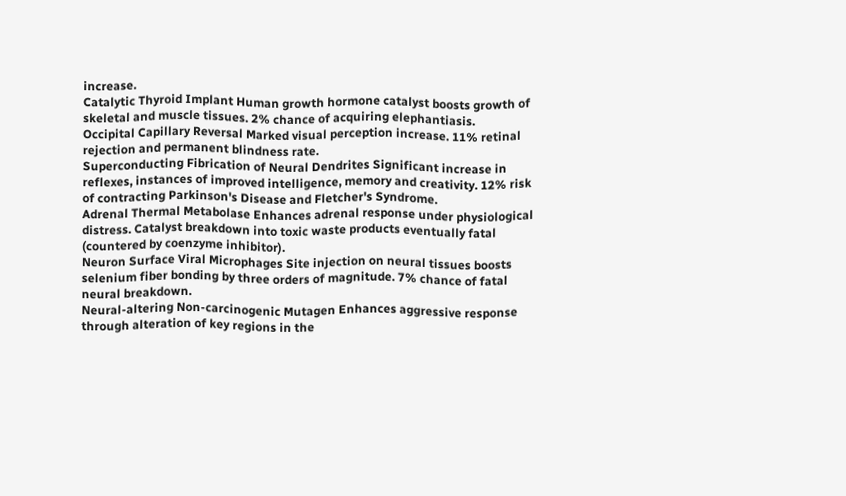increase.
Catalytic Thyroid Implant Human growth hormone catalyst boosts growth of skeletal and muscle tissues. 2% chance of acquiring elephantiasis.
Occipital Capillary Reversal Marked visual perception increase. 11% retinal rejection and permanent blindness rate.
Superconducting Fibrication of Neural Dendrites Significant increase in reflexes, instances of improved intelligence, memory and creativity. 12% risk of contracting Parkinson's Disease and Fletcher's Syndrome.
Adrenal Thermal Metabolase Enhances adrenal response under physiological distress. Catalyst breakdown into toxic waste products eventually fatal (countered by coenzyme inhibitor).
Neuron Surface Viral Microphages Site injection on neural tissues boosts selenium fiber bonding by three orders of magnitude. 7% chance of fatal neural breakdown.
Neural-altering Non-carcinogenic Mutagen Enhances aggressive response through alteration of key regions in the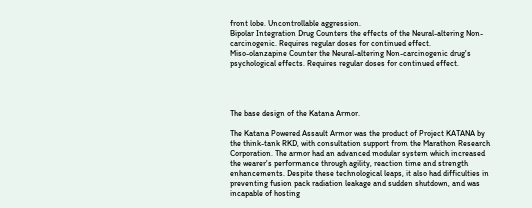front lobe. Uncontrollable aggression.
Bipolar Integration Drug Counters the effects of the Neural-altering Non-carcinogenic. Requires regular doses for continued effect.
Miso-olanzapine Counter the Neural-altering Non-carcinogenic drug's psychological effects. Requires regular doses for continued effect.




The base design of the Katana Armor.

The Katana Powered Assault Armor was the product of Project KATANA by the think-tank RKD, with consultation support from the Marathon Research Corporation. The armor had an advanced modular system which increased the wearer's performance through agility, reaction time and strength enhancements. Despite these technological leaps, it also had difficulties in preventing fusion pack radiation leakage and sudden shutdown, and was incapable of hosting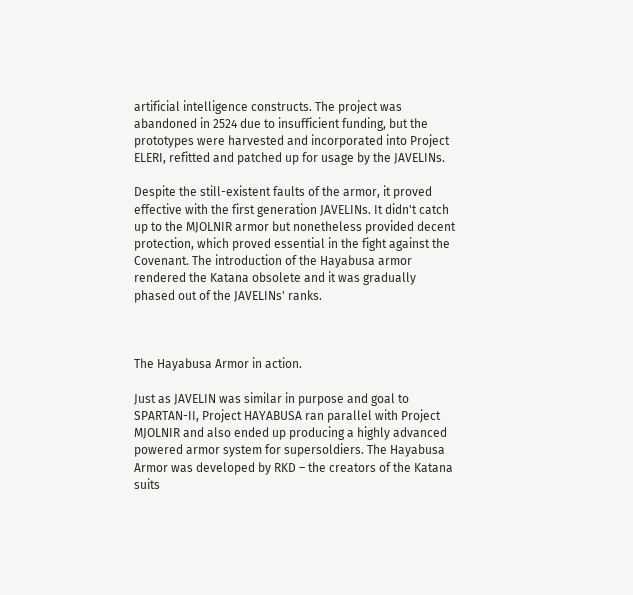artificial intelligence constructs. The project was abandoned in 2524 due to insufficient funding, but the prototypes were harvested and incorporated into Project ELERI, refitted and patched up for usage by the JAVELINs.

Despite the still-existent faults of the armor, it proved effective with the first generation JAVELINs. It didn't catch up to the MJOLNIR armor but nonetheless provided decent protection, which proved essential in the fight against the Covenant. The introduction of the Hayabusa armor rendered the Katana obsolete and it was gradually phased out of the JAVELINs' ranks.



The Hayabusa Armor in action.

Just as JAVELIN was similar in purpose and goal to SPARTAN-II, Project HAYABUSA ran parallel with Project MJOLNIR and also ended up producing a highly advanced powered armor system for supersoldiers. The Hayabusa Armor was developed by RKD – the creators of the Katana suits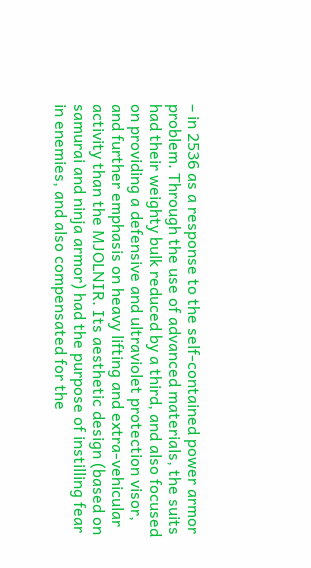– in 2536 as a response to the self-contained power armor problem. Through the use of advanced materials, the suits had their weighty bulk reduced by a third, and also focused on providing a defensive and ultraviolet protection visor, and further emphasis on heavy lifting and extra-vehicular activity than the MJOLNIR. Its aesthetic design (based on samurai and ninja armor) had the purpose of instilling fear in enemies, and also compensated for the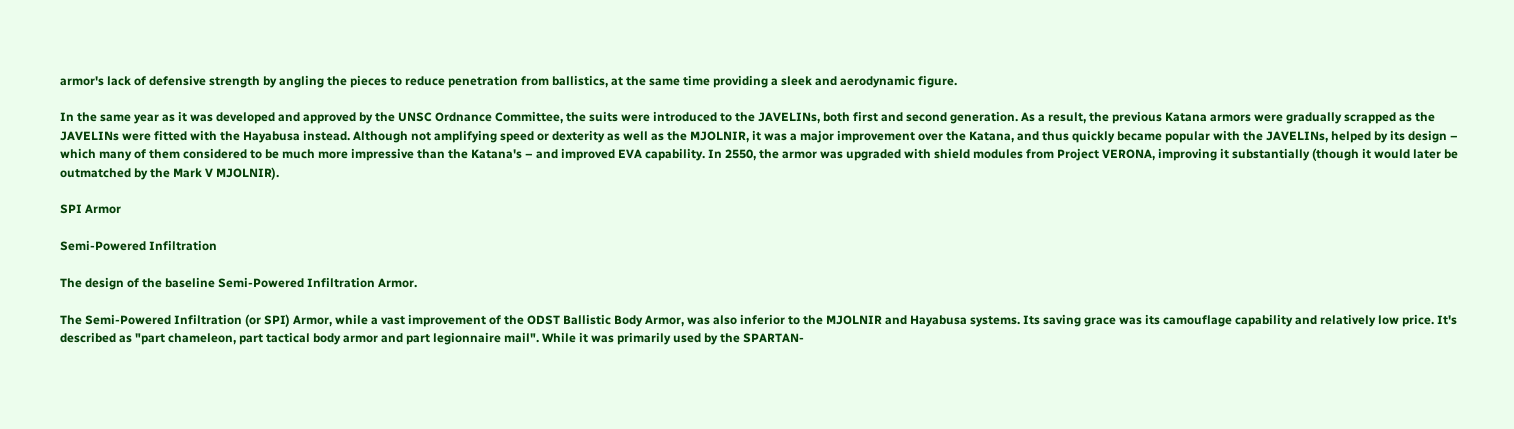armor's lack of defensive strength by angling the pieces to reduce penetration from ballistics, at the same time providing a sleek and aerodynamic figure.

In the same year as it was developed and approved by the UNSC Ordnance Committee, the suits were introduced to the JAVELINs, both first and second generation. As a result, the previous Katana armors were gradually scrapped as the JAVELINs were fitted with the Hayabusa instead. Although not amplifying speed or dexterity as well as the MJOLNIR, it was a major improvement over the Katana, and thus quickly became popular with the JAVELINs, helped by its design – which many of them considered to be much more impressive than the Katana's – and improved EVA capability. In 2550, the armor was upgraded with shield modules from Project VERONA, improving it substantially (though it would later be outmatched by the Mark V MJOLNIR).

SPI Armor

Semi-Powered Infiltration

The design of the baseline Semi-Powered Infiltration Armor.

The Semi-Powered Infiltration (or SPI) Armor, while a vast improvement of the ODST Ballistic Body Armor, was also inferior to the MJOLNIR and Hayabusa systems. Its saving grace was its camouflage capability and relatively low price. It's described as "part chameleon, part tactical body armor and part legionnaire mail". While it was primarily used by the SPARTAN-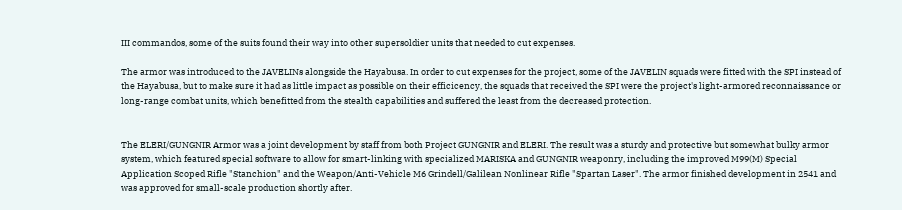III commandos, some of the suits found their way into other supersoldier units that needed to cut expenses.

The armor was introduced to the JAVELINs alongside the Hayabusa. In order to cut expenses for the project, some of the JAVELIN squads were fitted with the SPI instead of the Hayabusa, but to make sure it had as little impact as possible on their efficicency, the squads that received the SPI were the project's light-armored reconnaissance or long-range combat units, which benefitted from the stealth capabilities and suffered the least from the decreased protection.


The ELERI/GUNGNIR Armor was a joint development by staff from both Project GUNGNIR and ELERI. The result was a sturdy and protective but somewhat bulky armor system, which featured special software to allow for smart-linking with specialized MARISKA and GUNGNIR weaponry, including the improved M99(M) Special Application Scoped Rifle "Stanchion" and the Weapon/Anti-Vehicle M6 Grindell/Galilean Nonlinear Rifle "Spartan Laser". The armor finished development in 2541 and was approved for small-scale production shortly after.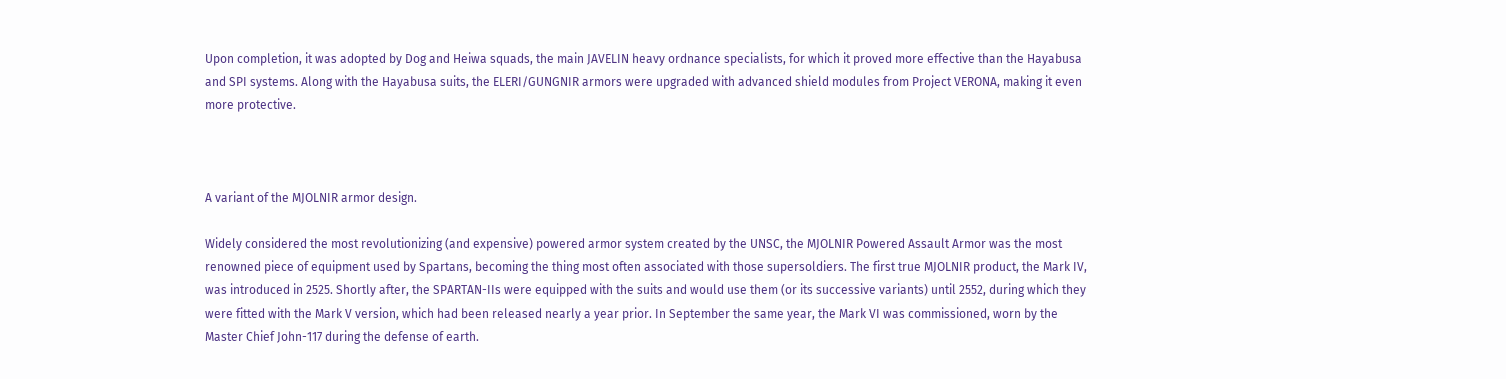Upon completion, it was adopted by Dog and Heiwa squads, the main JAVELIN heavy ordnance specialists, for which it proved more effective than the Hayabusa and SPI systems. Along with the Hayabusa suits, the ELERI/GUNGNIR armors were upgraded with advanced shield modules from Project VERONA, making it even more protective.



A variant of the MJOLNIR armor design.

Widely considered the most revolutionizing (and expensive) powered armor system created by the UNSC, the MJOLNIR Powered Assault Armor was the most renowned piece of equipment used by Spartans, becoming the thing most often associated with those supersoldiers. The first true MJOLNIR product, the Mark IV, was introduced in 2525. Shortly after, the SPARTAN-IIs were equipped with the suits and would use them (or its successive variants) until 2552, during which they were fitted with the Mark V version, which had been released nearly a year prior. In September the same year, the Mark VI was commissioned, worn by the Master Chief John-117 during the defense of earth.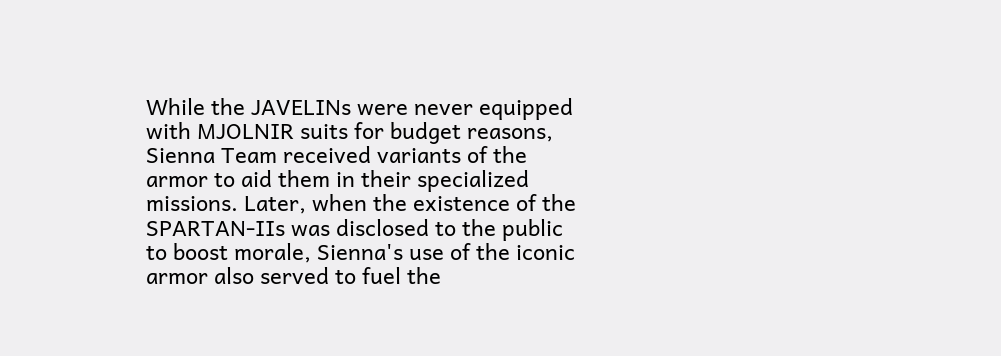While the JAVELINs were never equipped with MJOLNIR suits for budget reasons, Sienna Team received variants of the armor to aid them in their specialized missions. Later, when the existence of the SPARTAN-IIs was disclosed to the public to boost morale, Sienna's use of the iconic armor also served to fuel the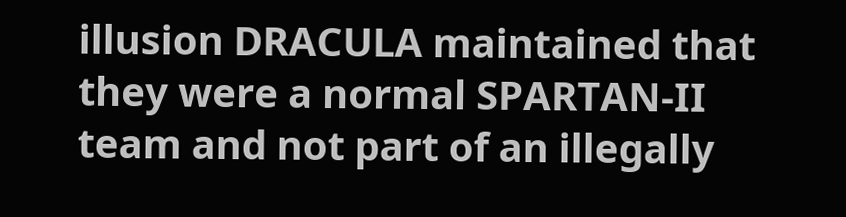illusion DRACULA maintained that they were a normal SPARTAN-II team and not part of an illegally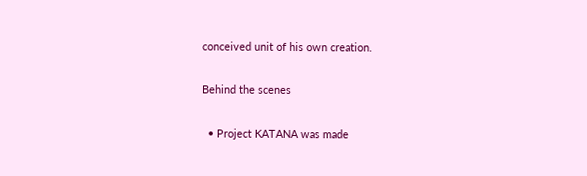conceived unit of his own creation.

Behind the scenes

  • Project KATANA was made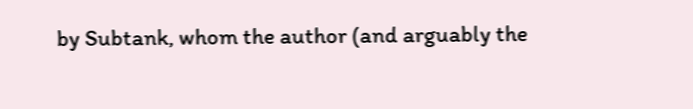by Subtank, whom the author (and arguably the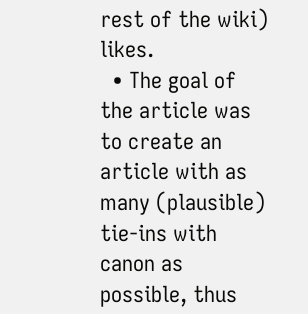rest of the wiki) likes.
  • The goal of the article was to create an article with as many (plausible) tie-ins with canon as possible, thus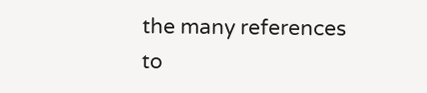the many references to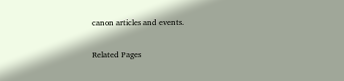canon articles and events.

Related Pages